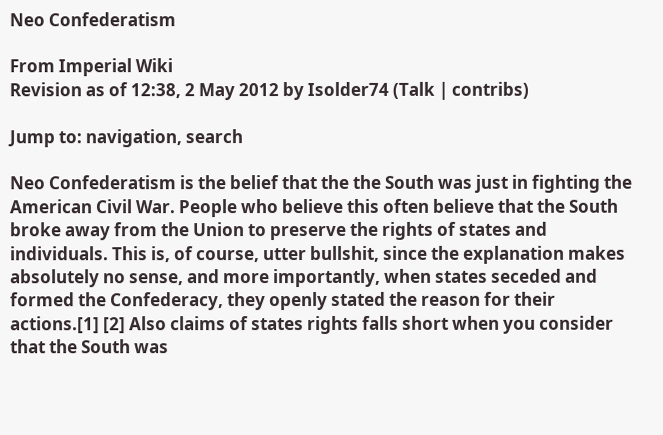Neo Confederatism

From Imperial Wiki
Revision as of 12:38, 2 May 2012 by Isolder74 (Talk | contribs)

Jump to: navigation, search

Neo Confederatism is the belief that the the South was just in fighting the American Civil War. People who believe this often believe that the South broke away from the Union to preserve the rights of states and individuals. This is, of course, utter bullshit, since the explanation makes absolutely no sense, and more importantly, when states seceded and formed the Confederacy, they openly stated the reason for their actions.[1] [2] Also claims of states rights falls short when you consider that the South was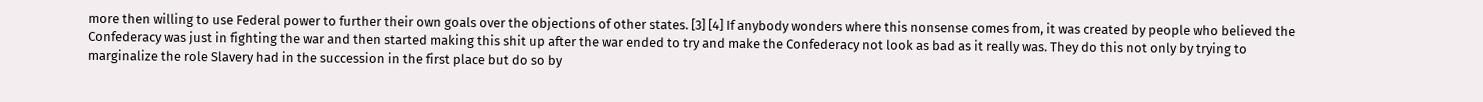more then willing to use Federal power to further their own goals over the objections of other states. [3] [4] If anybody wonders where this nonsense comes from, it was created by people who believed the Confederacy was just in fighting the war and then started making this shit up after the war ended to try and make the Confederacy not look as bad as it really was. They do this not only by trying to marginalize the role Slavery had in the succession in the first place but do so by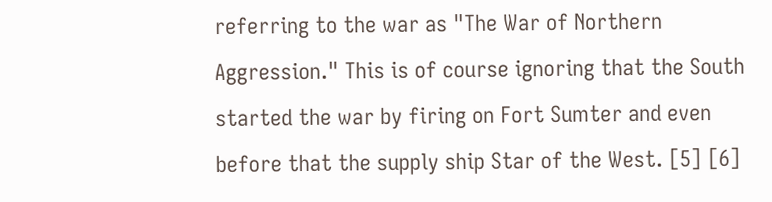referring to the war as "The War of Northern Aggression." This is of course ignoring that the South started the war by firing on Fort Sumter and even before that the supply ship Star of the West. [5] [6]